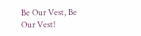Be Our Vest, Be Our Vest!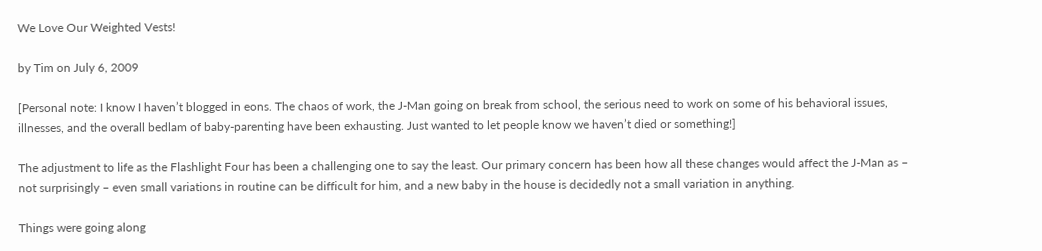We Love Our Weighted Vests!

by Tim on July 6, 2009

[Personal note: I know I haven’t blogged in eons. The chaos of work, the J-Man going on break from school, the serious need to work on some of his behavioral issues, illnesses, and the overall bedlam of baby-parenting have been exhausting. Just wanted to let people know we haven’t died or something!]

The adjustment to life as the Flashlight Four has been a challenging one to say the least. Our primary concern has been how all these changes would affect the J-Man as – not surprisingly – even small variations in routine can be difficult for him, and a new baby in the house is decidedly not a small variation in anything.

Things were going along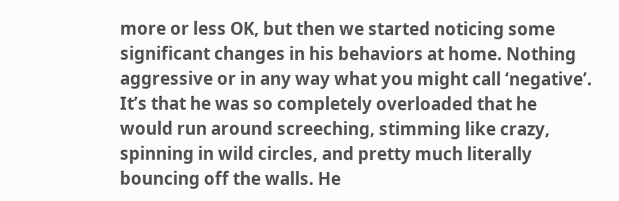more or less OK, but then we started noticing some significant changes in his behaviors at home. Nothing aggressive or in any way what you might call ‘negative’. It’s that he was so completely overloaded that he would run around screeching, stimming like crazy, spinning in wild circles, and pretty much literally bouncing off the walls. He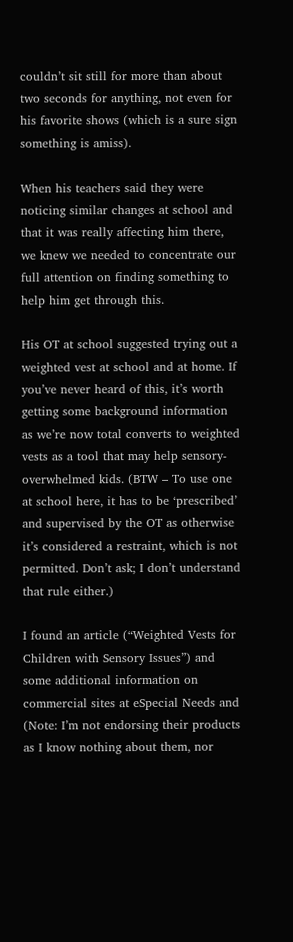couldn’t sit still for more than about two seconds for anything, not even for his favorite shows (which is a sure sign something is amiss).

When his teachers said they were noticing similar changes at school and that it was really affecting him there, we knew we needed to concentrate our full attention on finding something to help him get through this.

His OT at school suggested trying out a weighted vest at school and at home. If you’ve never heard of this, it’s worth getting some background information as we’re now total converts to weighted vests as a tool that may help sensory-overwhelmed kids. (BTW – To use one at school here, it has to be ‘prescribed’ and supervised by the OT as otherwise it’s considered a restraint, which is not permitted. Don’t ask; I don’t understand that rule either.)

I found an article (“Weighted Vests for Children with Sensory Issues”) and some additional information on commercial sites at eSpecial Needs and (Note: I’m not endorsing their products as I know nothing about them, nor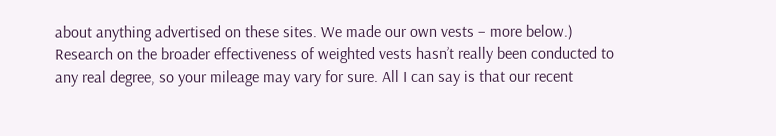about anything advertised on these sites. We made our own vests – more below.) Research on the broader effectiveness of weighted vests hasn’t really been conducted to any real degree, so your mileage may vary for sure. All I can say is that our recent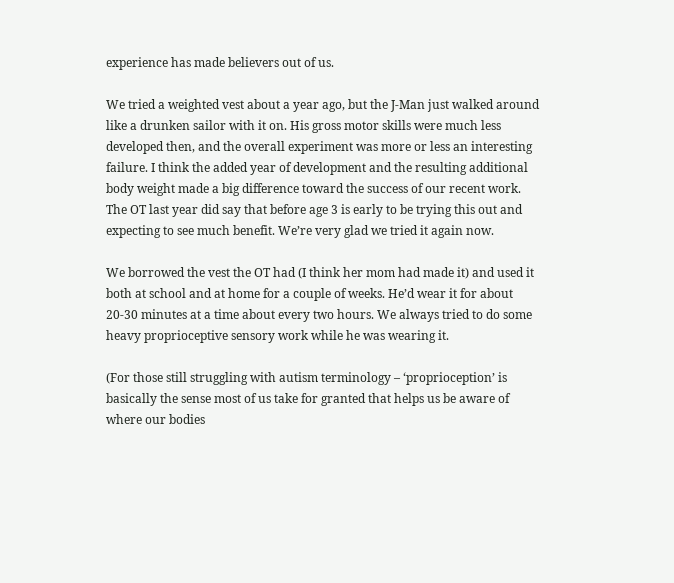experience has made believers out of us.

We tried a weighted vest about a year ago, but the J-Man just walked around like a drunken sailor with it on. His gross motor skills were much less developed then, and the overall experiment was more or less an interesting failure. I think the added year of development and the resulting additional body weight made a big difference toward the success of our recent work. The OT last year did say that before age 3 is early to be trying this out and expecting to see much benefit. We’re very glad we tried it again now.

We borrowed the vest the OT had (I think her mom had made it) and used it both at school and at home for a couple of weeks. He’d wear it for about 20-30 minutes at a time about every two hours. We always tried to do some heavy proprioceptive sensory work while he was wearing it.

(For those still struggling with autism terminology – ‘proprioception’ is basically the sense most of us take for granted that helps us be aware of where our bodies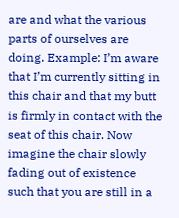are and what the various parts of ourselves are doing. Example: I’m aware that I’m currently sitting in this chair and that my butt is firmly in contact with the seat of this chair. Now imagine the chair slowly fading out of existence such that you are still in a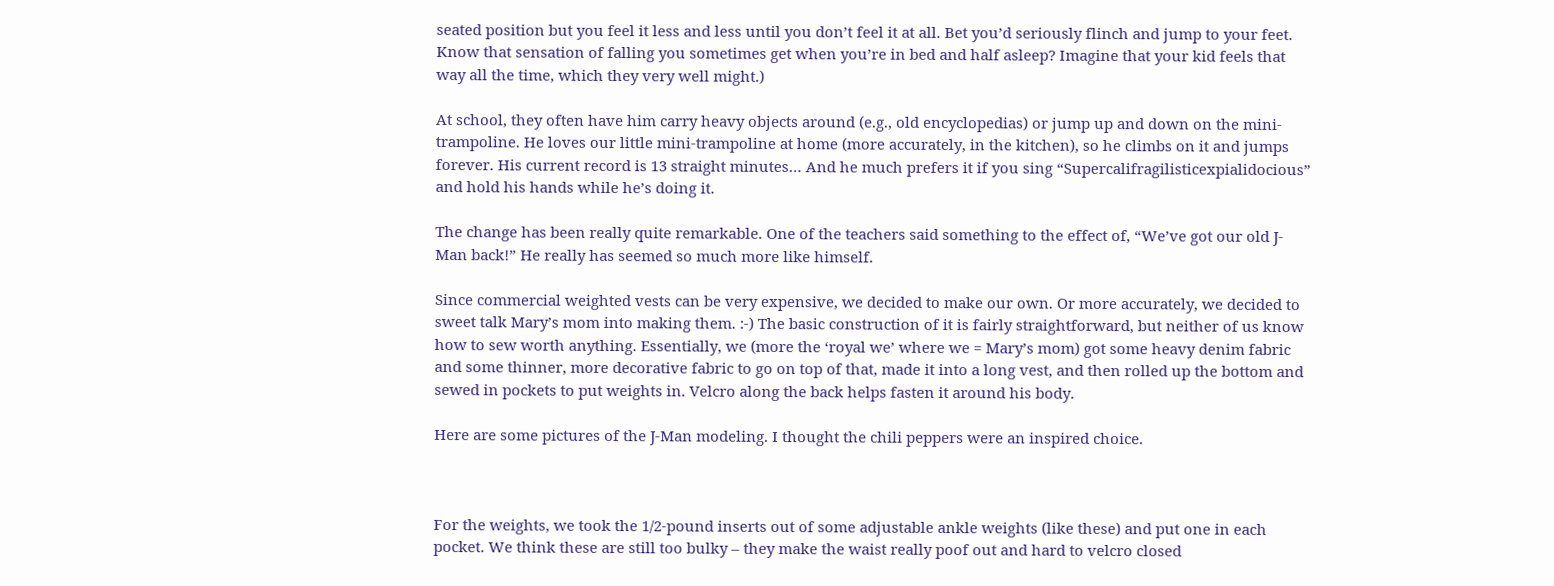seated position but you feel it less and less until you don’t feel it at all. Bet you’d seriously flinch and jump to your feet. Know that sensation of falling you sometimes get when you’re in bed and half asleep? Imagine that your kid feels that way all the time, which they very well might.)

At school, they often have him carry heavy objects around (e.g., old encyclopedias) or jump up and down on the mini-trampoline. He loves our little mini-trampoline at home (more accurately, in the kitchen), so he climbs on it and jumps forever. His current record is 13 straight minutes… And he much prefers it if you sing “Supercalifragilisticexpialidocious” and hold his hands while he’s doing it.

The change has been really quite remarkable. One of the teachers said something to the effect of, “We’ve got our old J-Man back!” He really has seemed so much more like himself.

Since commercial weighted vests can be very expensive, we decided to make our own. Or more accurately, we decided to sweet talk Mary’s mom into making them. :-) The basic construction of it is fairly straightforward, but neither of us know how to sew worth anything. Essentially, we (more the ‘royal we’ where we = Mary’s mom) got some heavy denim fabric and some thinner, more decorative fabric to go on top of that, made it into a long vest, and then rolled up the bottom and sewed in pockets to put weights in. Velcro along the back helps fasten it around his body.

Here are some pictures of the J-Man modeling. I thought the chili peppers were an inspired choice.



For the weights, we took the 1/2-pound inserts out of some adjustable ankle weights (like these) and put one in each pocket. We think these are still too bulky – they make the waist really poof out and hard to velcro closed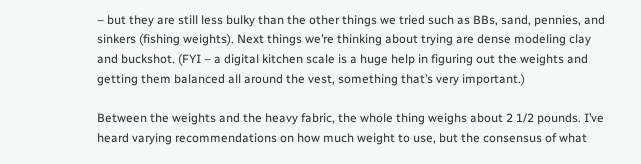– but they are still less bulky than the other things we tried such as BBs, sand, pennies, and sinkers (fishing weights). Next things we’re thinking about trying are dense modeling clay and buckshot. (FYI – a digital kitchen scale is a huge help in figuring out the weights and getting them balanced all around the vest, something that’s very important.)

Between the weights and the heavy fabric, the whole thing weighs about 2 1/2 pounds. I’ve heard varying recommendations on how much weight to use, but the consensus of what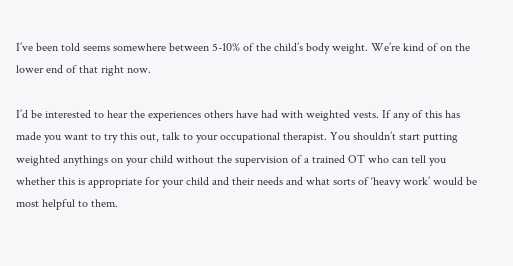I’ve been told seems somewhere between 5-10% of the child’s body weight. We’re kind of on the lower end of that right now.

I’d be interested to hear the experiences others have had with weighted vests. If any of this has made you want to try this out, talk to your occupational therapist. You shouldn’t start putting weighted anythings on your child without the supervision of a trained OT who can tell you whether this is appropriate for your child and their needs and what sorts of ‘heavy work’ would be most helpful to them.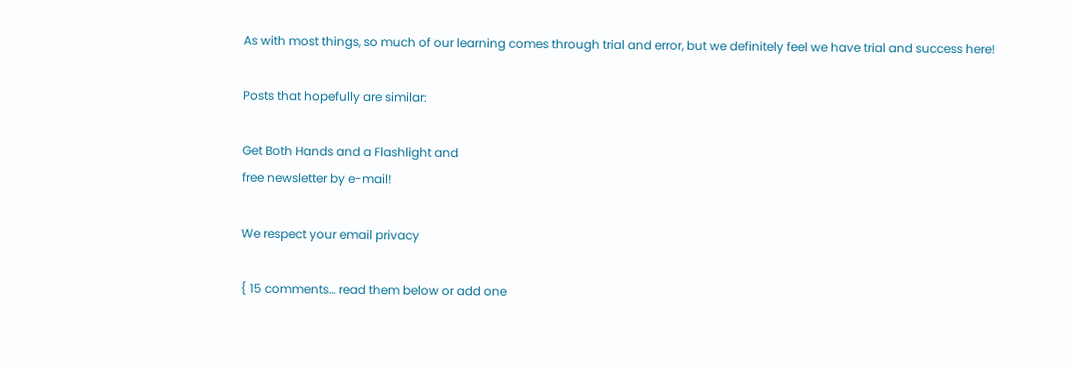As with most things, so much of our learning comes through trial and error, but we definitely feel we have trial and success here!

Posts that hopefully are similar:

Get Both Hands and a Flashlight and
free newsletter by e-mail!

We respect your email privacy

{ 15 comments… read them below or add one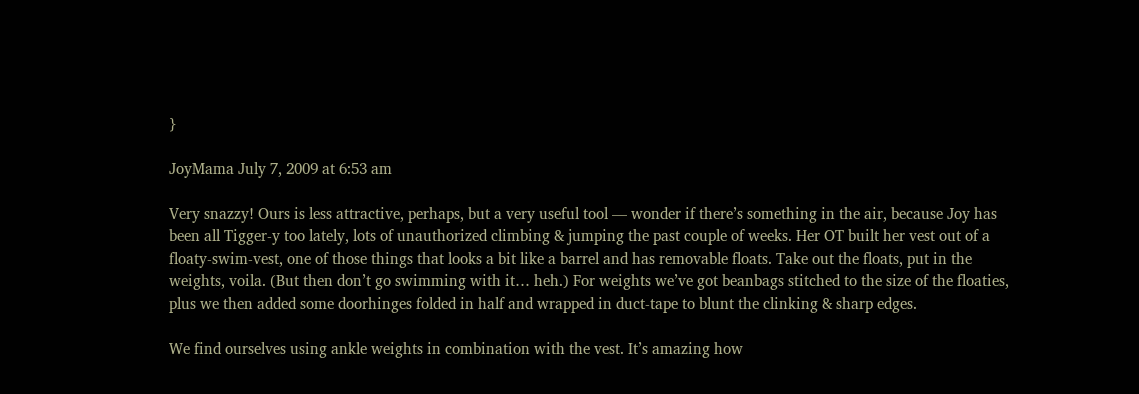}

JoyMama July 7, 2009 at 6:53 am

Very snazzy! Ours is less attractive, perhaps, but a very useful tool — wonder if there’s something in the air, because Joy has been all Tigger-y too lately, lots of unauthorized climbing & jumping the past couple of weeks. Her OT built her vest out of a floaty-swim-vest, one of those things that looks a bit like a barrel and has removable floats. Take out the floats, put in the weights, voila. (But then don’t go swimming with it… heh.) For weights we’ve got beanbags stitched to the size of the floaties, plus we then added some doorhinges folded in half and wrapped in duct-tape to blunt the clinking & sharp edges.

We find ourselves using ankle weights in combination with the vest. It’s amazing how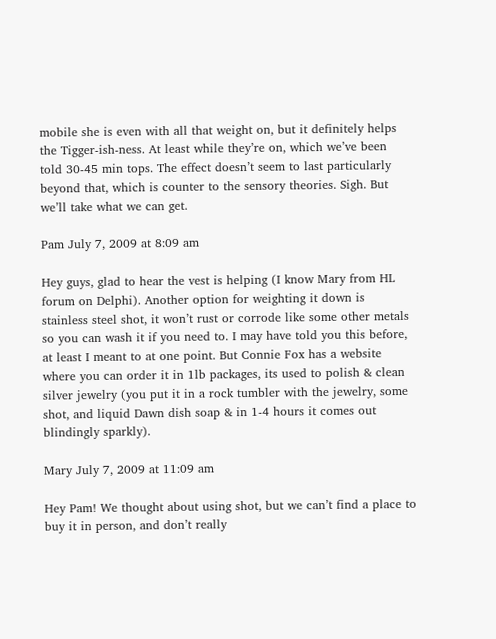mobile she is even with all that weight on, but it definitely helps the Tigger-ish-ness. At least while they’re on, which we’ve been told 30-45 min tops. The effect doesn’t seem to last particularly beyond that, which is counter to the sensory theories. Sigh. But we’ll take what we can get.

Pam July 7, 2009 at 8:09 am

Hey guys, glad to hear the vest is helping (I know Mary from HL forum on Delphi). Another option for weighting it down is stainless steel shot, it won’t rust or corrode like some other metals so you can wash it if you need to. I may have told you this before, at least I meant to at one point. But Connie Fox has a website where you can order it in 1lb packages, its used to polish & clean silver jewelry (you put it in a rock tumbler with the jewelry, some shot, and liquid Dawn dish soap & in 1-4 hours it comes out blindingly sparkly).

Mary July 7, 2009 at 11:09 am

Hey Pam! We thought about using shot, but we can’t find a place to buy it in person, and don’t really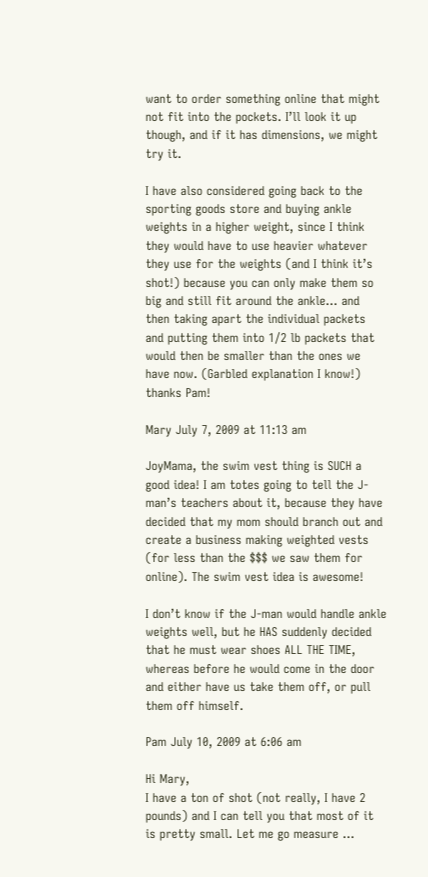want to order something online that might not fit into the pockets. I’ll look it up though, and if it has dimensions, we might try it.

I have also considered going back to the sporting goods store and buying ankle weights in a higher weight, since I think they would have to use heavier whatever they use for the weights (and I think it’s shot!) because you can only make them so big and still fit around the ankle… and then taking apart the individual packets and putting them into 1/2 lb packets that would then be smaller than the ones we have now. (Garbled explanation I know!)
thanks Pam!

Mary July 7, 2009 at 11:13 am

JoyMama, the swim vest thing is SUCH a good idea! I am totes going to tell the J-man’s teachers about it, because they have decided that my mom should branch out and create a business making weighted vests (for less than the $$$ we saw them for online). The swim vest idea is awesome!

I don’t know if the J-man would handle ankle weights well, but he HAS suddenly decided that he must wear shoes ALL THE TIME, whereas before he would come in the door and either have us take them off, or pull them off himself.

Pam July 10, 2009 at 6:06 am

Hi Mary,
I have a ton of shot (not really, I have 2 pounds) and I can tell you that most of it is pretty small. Let me go measure …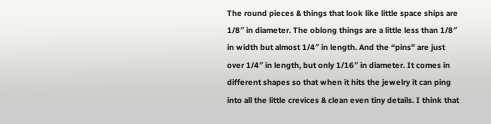The round pieces & things that look like little space ships are 1/8″ in diameter. The oblong things are a little less than 1/8″ in width but almost 1/4″ in length. And the “pins” are just over 1/4″ in length, but only 1/16″ in diameter. It comes in different shapes so that when it hits the jewelry it can ping into all the little crevices & clean even tiny details. I think that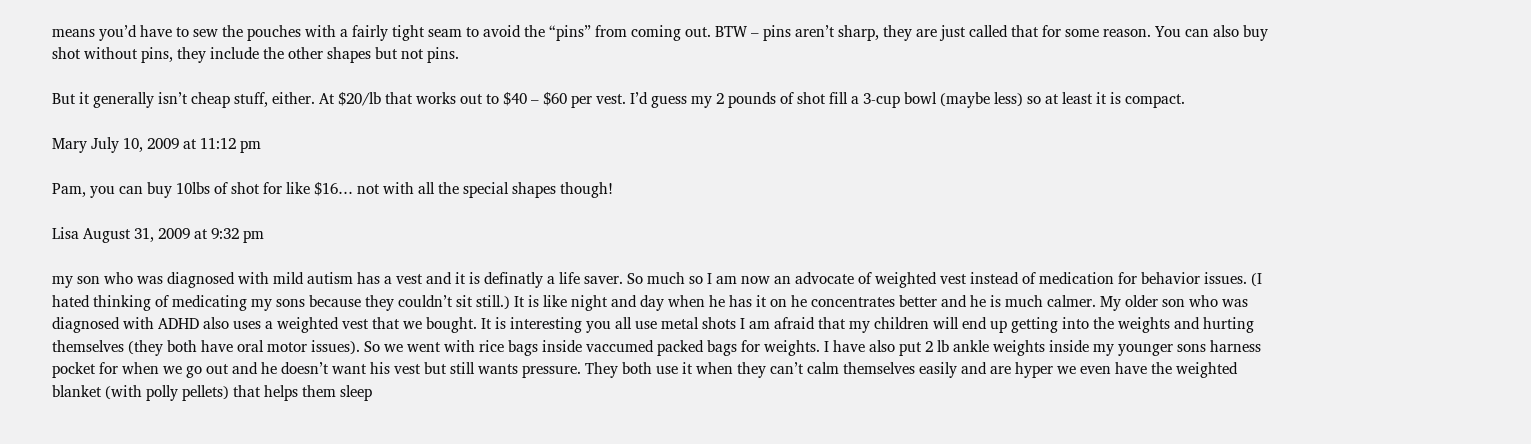means you’d have to sew the pouches with a fairly tight seam to avoid the “pins” from coming out. BTW – pins aren’t sharp, they are just called that for some reason. You can also buy shot without pins, they include the other shapes but not pins.

But it generally isn’t cheap stuff, either. At $20/lb that works out to $40 – $60 per vest. I’d guess my 2 pounds of shot fill a 3-cup bowl (maybe less) so at least it is compact.

Mary July 10, 2009 at 11:12 pm

Pam, you can buy 10lbs of shot for like $16… not with all the special shapes though!

Lisa August 31, 2009 at 9:32 pm

my son who was diagnosed with mild autism has a vest and it is definatly a life saver. So much so I am now an advocate of weighted vest instead of medication for behavior issues. (I hated thinking of medicating my sons because they couldn’t sit still.) It is like night and day when he has it on he concentrates better and he is much calmer. My older son who was diagnosed with ADHD also uses a weighted vest that we bought. It is interesting you all use metal shots I am afraid that my children will end up getting into the weights and hurting themselves (they both have oral motor issues). So we went with rice bags inside vaccumed packed bags for weights. I have also put 2 lb ankle weights inside my younger sons harness pocket for when we go out and he doesn’t want his vest but still wants pressure. They both use it when they can’t calm themselves easily and are hyper we even have the weighted blanket (with polly pellets) that helps them sleep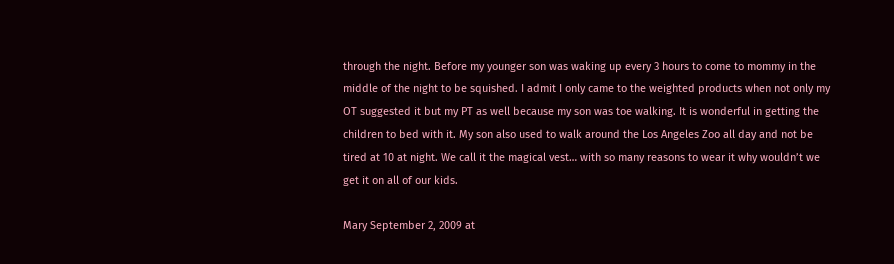through the night. Before my younger son was waking up every 3 hours to come to mommy in the middle of the night to be squished. I admit I only came to the weighted products when not only my OT suggested it but my PT as well because my son was toe walking. It is wonderful in getting the children to bed with it. My son also used to walk around the Los Angeles Zoo all day and not be tired at 10 at night. We call it the magical vest… with so many reasons to wear it why wouldn’t we get it on all of our kids.

Mary September 2, 2009 at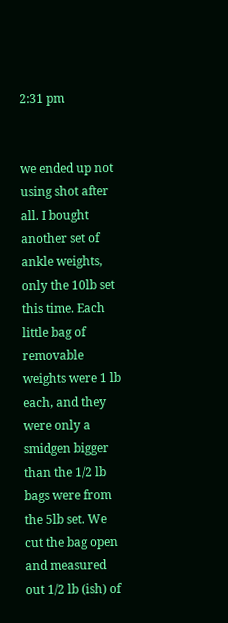2:31 pm


we ended up not using shot after all. I bought another set of ankle weights, only the 10lb set this time. Each little bag of removable weights were 1 lb each, and they were only a smidgen bigger than the 1/2 lb bags were from the 5lb set. We cut the bag open and measured out 1/2 lb (ish) of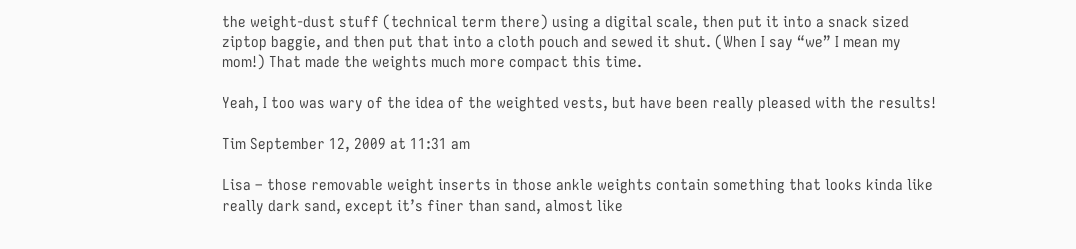the weight-dust stuff (technical term there) using a digital scale, then put it into a snack sized ziptop baggie, and then put that into a cloth pouch and sewed it shut. (When I say “we” I mean my mom!) That made the weights much more compact this time.

Yeah, I too was wary of the idea of the weighted vests, but have been really pleased with the results!

Tim September 12, 2009 at 11:31 am

Lisa – those removable weight inserts in those ankle weights contain something that looks kinda like really dark sand, except it’s finer than sand, almost like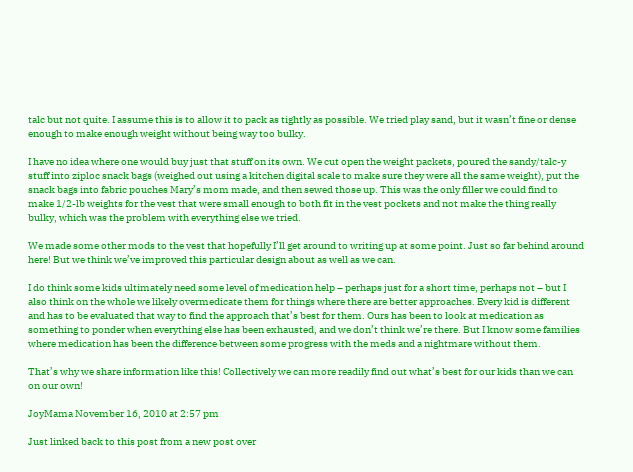talc but not quite. I assume this is to allow it to pack as tightly as possible. We tried play sand, but it wasn’t fine or dense enough to make enough weight without being way too bulky.

I have no idea where one would buy just that stuff on its own. We cut open the weight packets, poured the sandy/talc-y stuff into ziploc snack bags (weighed out using a kitchen digital scale to make sure they were all the same weight), put the snack bags into fabric pouches Mary’s mom made, and then sewed those up. This was the only filler we could find to make 1/2-lb weights for the vest that were small enough to both fit in the vest pockets and not make the thing really bulky, which was the problem with everything else we tried.

We made some other mods to the vest that hopefully I’ll get around to writing up at some point. Just so far behind around here! But we think we’ve improved this particular design about as well as we can.

I do think some kids ultimately need some level of medication help – perhaps just for a short time, perhaps not – but I also think on the whole we likely overmedicate them for things where there are better approaches. Every kid is different and has to be evaluated that way to find the approach that’s best for them. Ours has been to look at medication as something to ponder when everything else has been exhausted, and we don’t think we’re there. But I know some families where medication has been the difference between some progress with the meds and a nightmare without them.

That’s why we share information like this! Collectively we can more readily find out what’s best for our kids than we can on our own!

JoyMama November 16, 2010 at 2:57 pm

Just linked back to this post from a new post over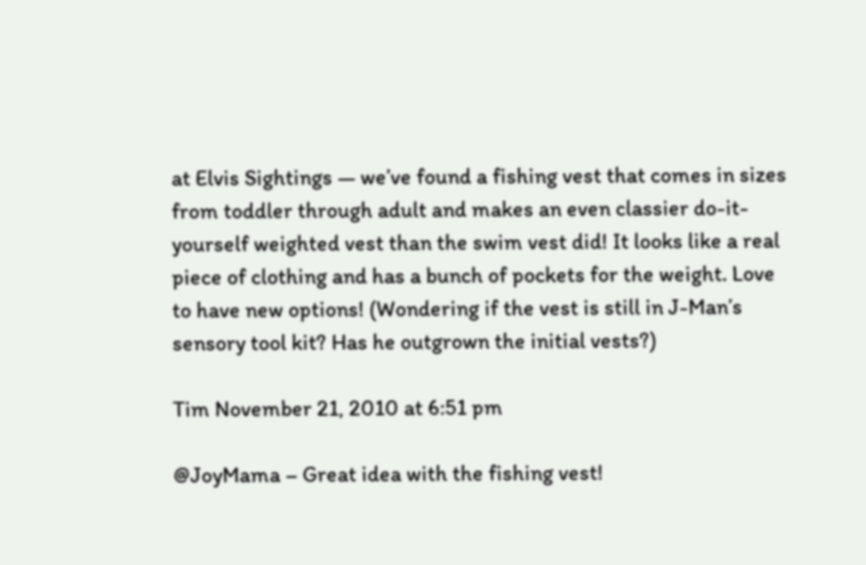at Elvis Sightings — we’ve found a fishing vest that comes in sizes from toddler through adult and makes an even classier do-it-yourself weighted vest than the swim vest did! It looks like a real piece of clothing and has a bunch of pockets for the weight. Love to have new options! (Wondering if the vest is still in J-Man’s sensory tool kit? Has he outgrown the initial vests?)

Tim November 21, 2010 at 6:51 pm

@JoyMama – Great idea with the fishing vest!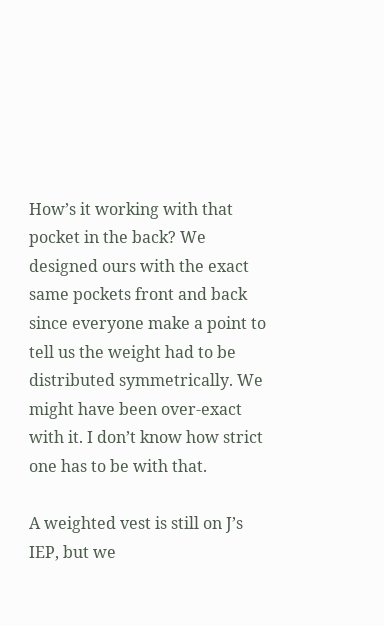How’s it working with that pocket in the back? We designed ours with the exact same pockets front and back since everyone make a point to tell us the weight had to be distributed symmetrically. We might have been over-exact with it. I don’t know how strict one has to be with that.

A weighted vest is still on J’s IEP, but we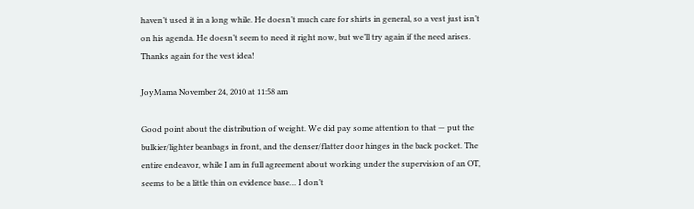haven’t used it in a long while. He doesn’t much care for shirts in general, so a vest just isn’t on his agenda. He doesn’t seem to need it right now, but we’ll try again if the need arises. Thanks again for the vest idea!

JoyMama November 24, 2010 at 11:58 am

Good point about the distribution of weight. We did pay some attention to that — put the bulkier/lighter beanbags in front, and the denser/flatter door hinges in the back pocket. The entire endeavor, while I am in full agreement about working under the supervision of an OT, seems to be a little thin on evidence base… I don’t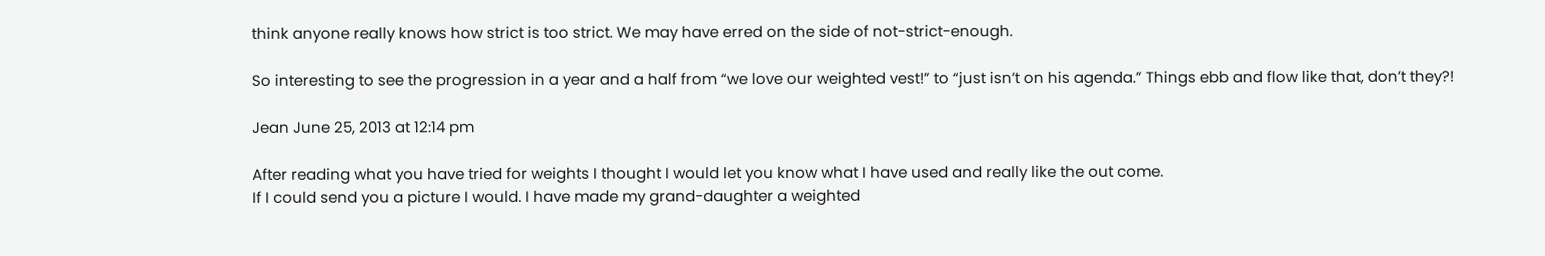think anyone really knows how strict is too strict. We may have erred on the side of not-strict-enough.

So interesting to see the progression in a year and a half from “we love our weighted vest!” to “just isn’t on his agenda.” Things ebb and flow like that, don’t they?!

Jean June 25, 2013 at 12:14 pm

After reading what you have tried for weights I thought I would let you know what I have used and really like the out come.
If I could send you a picture I would. I have made my grand-daughter a weighted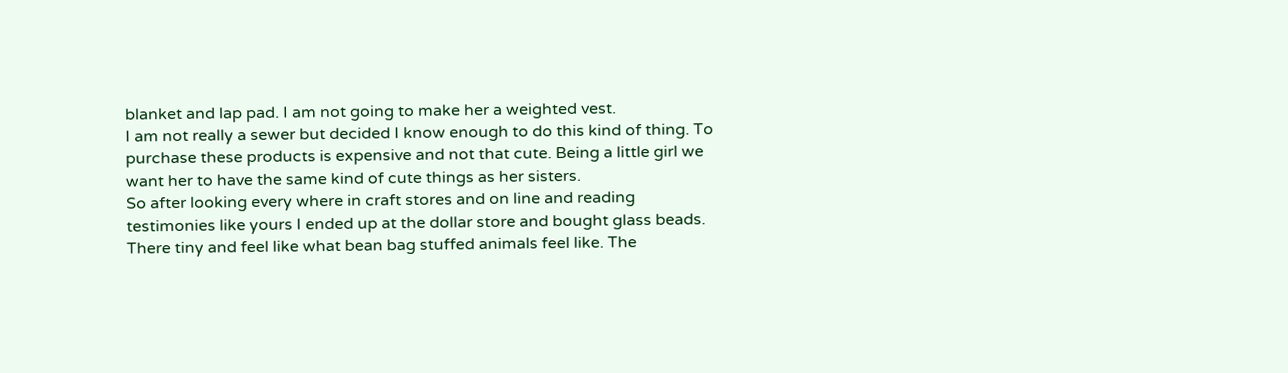blanket and lap pad. I am not going to make her a weighted vest.
I am not really a sewer but decided I know enough to do this kind of thing. To purchase these products is expensive and not that cute. Being a little girl we want her to have the same kind of cute things as her sisters.
So after looking every where in craft stores and on line and reading testimonies like yours I ended up at the dollar store and bought glass beads. There tiny and feel like what bean bag stuffed animals feel like. The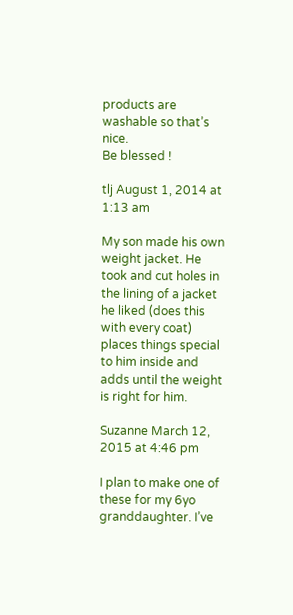products are washable so that’s nice.
Be blessed !

tlj August 1, 2014 at 1:13 am

My son made his own weight jacket. He took and cut holes in the lining of a jacket he liked (does this with every coat) places things special to him inside and adds until the weight is right for him.

Suzanne March 12, 2015 at 4:46 pm

I plan to make one of these for my 6yo granddaughter. I’ve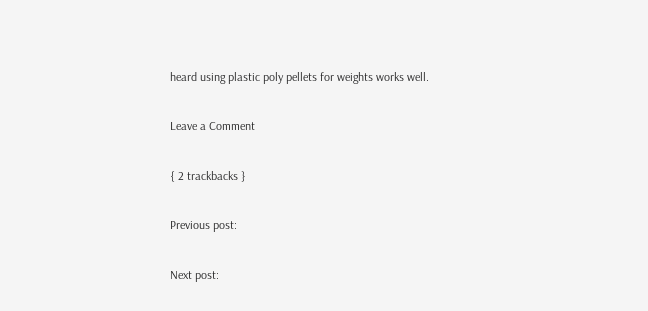heard using plastic poly pellets for weights works well.

Leave a Comment

{ 2 trackbacks }

Previous post:

Next post: